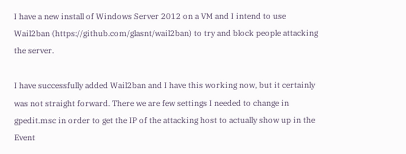I have a new install of Windows Server 2012 on a VM and I intend to use Wail2ban (https://github.com/glasnt/wail2ban) to try and block people attacking the server.

I have successfully added Wail2ban and I have this working now, but it certainly was not straight forward. There we are few settings I needed to change in gpedit.msc in order to get the IP of the attacking host to actually show up in the Event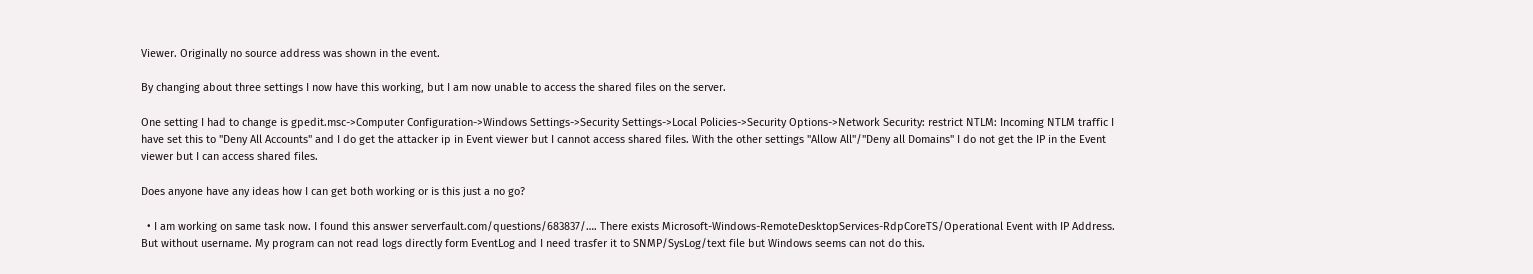Viewer. Originally no source address was shown in the event.

By changing about three settings I now have this working, but I am now unable to access the shared files on the server.

One setting I had to change is gpedit.msc->Computer Configuration->Windows Settings->Security Settings->Local Policies->Security Options->Network Security: restrict NTLM: Incoming NTLM traffic I have set this to "Deny All Accounts" and I do get the attacker ip in Event viewer but I cannot access shared files. With the other settings "Allow All"/"Deny all Domains" I do not get the IP in the Event viewer but I can access shared files.

Does anyone have any ideas how I can get both working or is this just a no go?

  • I am working on same task now. I found this answer serverfault.com/questions/683837/…. There exists Microsoft-Windows-RemoteDesktopServices-RdpCoreTS/Operational Event with IP Address. But without username. My program can not read logs directly form EventLog and I need trasfer it to SNMP/SysLog/text file but Windows seems can not do this.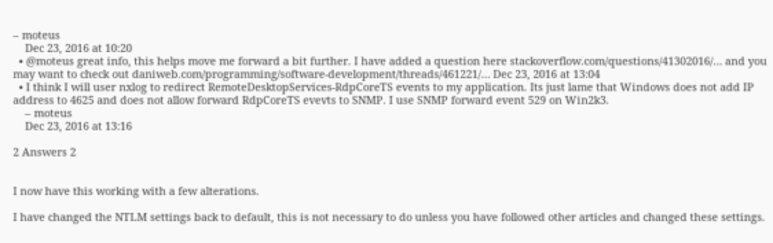– moteus
    Dec 23, 2016 at 10:20
  • @moteus great info, this helps move me forward a bit further. I have added a question here stackoverflow.com/questions/41302016/… and you may want to check out daniweb.com/programming/software-development/threads/461221/… Dec 23, 2016 at 13:04
  • I think I will user nxlog to redirect RemoteDesktopServices-RdpCoreTS events to my application. Its just lame that Windows does not add IP address to 4625 and does not allow forward RdpCoreTS evevts to SNMP. I use SNMP forward event 529 on Win2k3.
    – moteus
    Dec 23, 2016 at 13:16

2 Answers 2


I now have this working with a few alterations.

I have changed the NTLM settings back to default, this is not necessary to do unless you have followed other articles and changed these settings.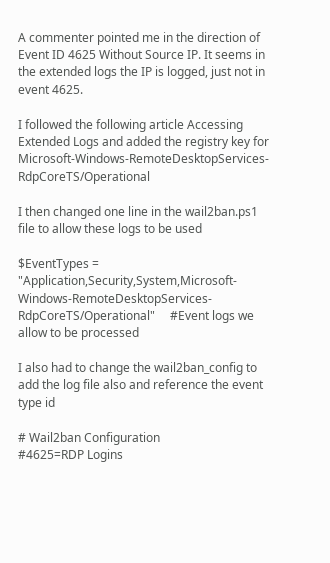A commenter pointed me in the direction of Event ID 4625 Without Source IP. It seems in the extended logs the IP is logged, just not in event 4625.

I followed the following article Accessing Extended Logs and added the registry key for Microsoft-Windows-RemoteDesktopServices-RdpCoreTS/Operational

I then changed one line in the wail2ban.ps1 file to allow these logs to be used

$EventTypes = "Application,Security,System,Microsoft-Windows-RemoteDesktopServices-RdpCoreTS/Operational"     #Event logs we allow to be processed

I also had to change the wail2ban_config to add the log file also and reference the event type id

# Wail2ban Configuration
#4625=RDP Logins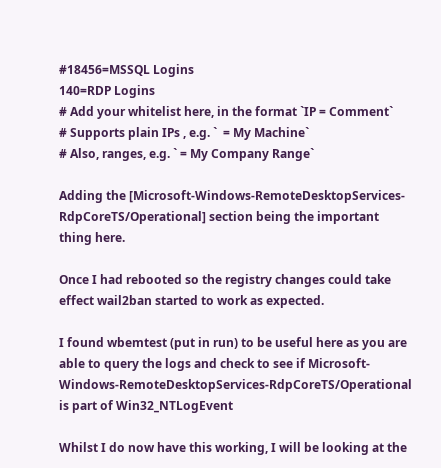#18456=MSSQL Logins
140=RDP Logins
# Add your whitelist here, in the format `IP = Comment`
# Supports plain IPs , e.g. `  = My Machine`
# Also, ranges, e.g. ` = My Company Range`

Adding the [Microsoft-Windows-RemoteDesktopServices-RdpCoreTS/Operational] section being the important thing here.

Once I had rebooted so the registry changes could take effect wail2ban started to work as expected.

I found wbemtest (put in run) to be useful here as you are able to query the logs and check to see if Microsoft-Windows-RemoteDesktopServices-RdpCoreTS/Operational is part of Win32_NTLogEvent

Whilst I do now have this working, I will be looking at the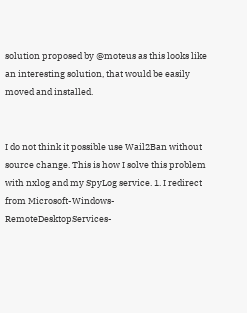solution proposed by @moteus as this looks like an interesting solution, that would be easily moved and installed.


I do not think it possible use Wail2Ban without source change. This is how I solve this problem with nxlog and my SpyLog service. 1. I redirect from Microsoft-Windows-RemoteDesktopServices-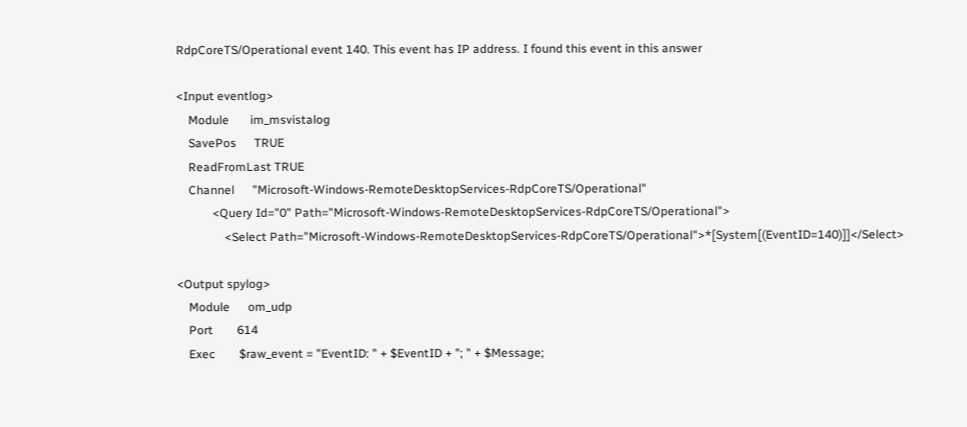RdpCoreTS/Operational event 140. This event has IP address. I found this event in this answer

<Input eventlog>
    Module       im_msvistalog
    SavePos      TRUE
    ReadFromLast TRUE
    Channel      "Microsoft-Windows-RemoteDesktopServices-RdpCoreTS/Operational"
            <Query Id="0" Path="Microsoft-Windows-RemoteDesktopServices-RdpCoreTS/Operational">
                <Select Path="Microsoft-Windows-RemoteDesktopServices-RdpCoreTS/Operational">*[System[(EventID=140)]]</Select>

<Output spylog>
    Module      om_udp
    Port        614
    Exec        $raw_event = "EventID: " + $EventID + "; " + $Message;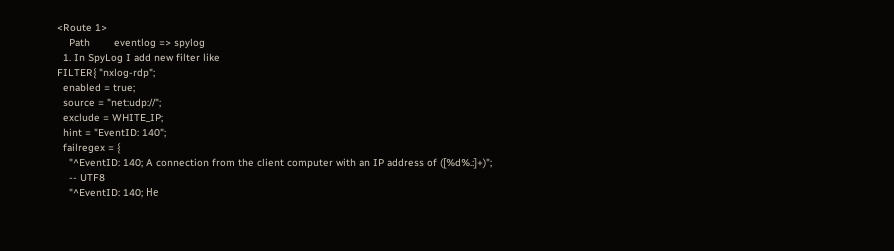<Route 1>
    Path        eventlog => spylog
  1. In SpyLog I add new filter like
FILTER{ "nxlog-rdp";
  enabled = true;
  source = "net:udp://";
  exclude = WHITE_IP;
  hint = "EventID: 140";
  failregex = {
    "^EventID: 140; A connection from the client computer with an IP address of ([%d%.:]+)";
    -- UTF8
    "^EventID: 140; Не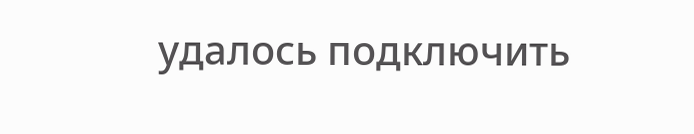удалось подключить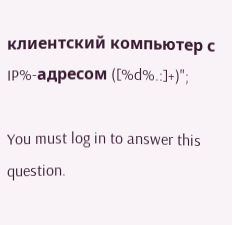клиентский компьютер с IP%-адресом ([%d%.:]+)";

You must log in to answer this question.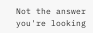Not the answer you're looking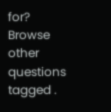for? Browse other questions tagged .